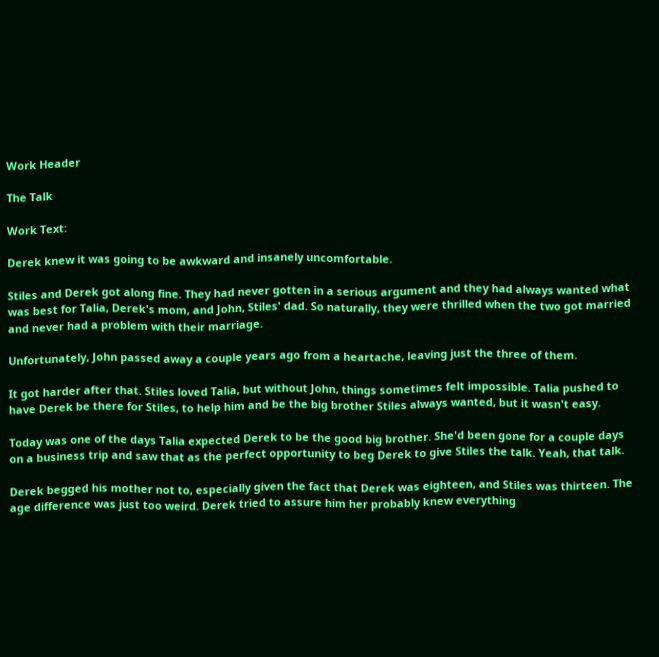Work Header

The Talk

Work Text:

Derek knew it was going to be awkward and insanely uncomfortable.

Stiles and Derek got along fine. They had never gotten in a serious argument and they had always wanted what was best for Talia, Derek's mom, and John, Stiles' dad. So naturally, they were thrilled when the two got married and never had a problem with their marriage.

Unfortunately, John passed away a couple years ago from a heartache, leaving just the three of them.

It got harder after that. Stiles loved Talia, but without John, things sometimes felt impossible. Talia pushed to have Derek be there for Stiles, to help him and be the big brother Stiles always wanted, but it wasn't easy.

Today was one of the days Talia expected Derek to be the good big brother. She'd been gone for a couple days on a business trip and saw that as the perfect opportunity to beg Derek to give Stiles the talk. Yeah, that talk.

Derek begged his mother not to, especially given the fact that Derek was eighteen, and Stiles was thirteen. The age difference was just too weird. Derek tried to assure him her probably knew everything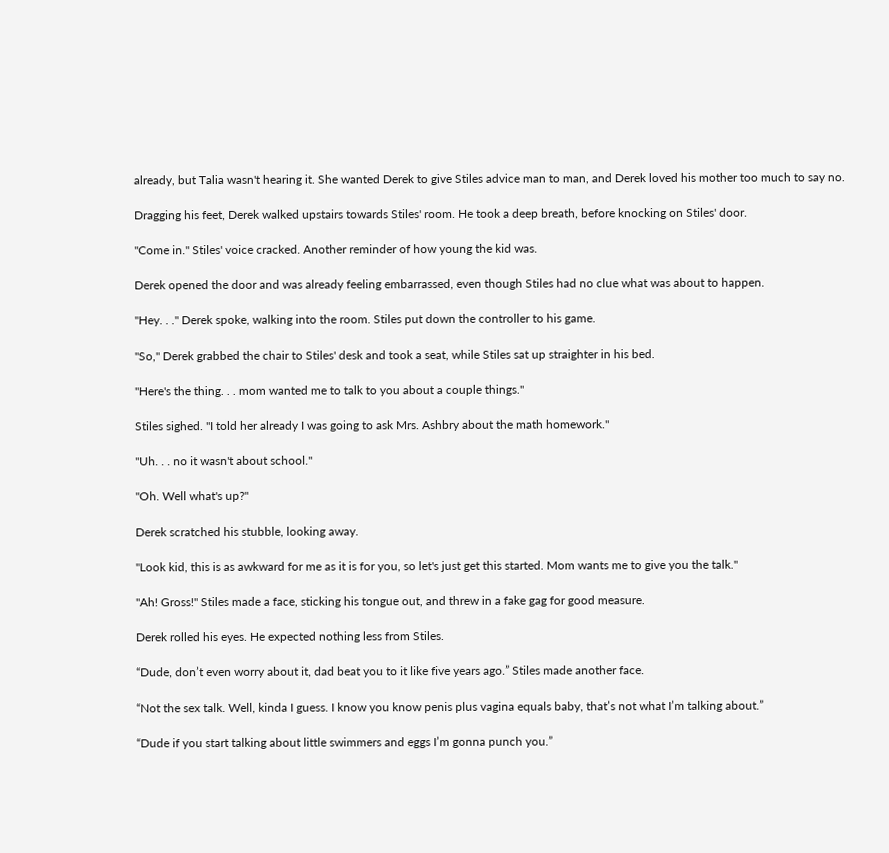already, but Talia wasn't hearing it. She wanted Derek to give Stiles advice man to man, and Derek loved his mother too much to say no.

Dragging his feet, Derek walked upstairs towards Stiles' room. He took a deep breath, before knocking on Stiles' door.

"Come in." Stiles' voice cracked. Another reminder of how young the kid was.

Derek opened the door and was already feeling embarrassed, even though Stiles had no clue what was about to happen.

"Hey. . ." Derek spoke, walking into the room. Stiles put down the controller to his game.

"So," Derek grabbed the chair to Stiles' desk and took a seat, while Stiles sat up straighter in his bed.

"Here's the thing. . . mom wanted me to talk to you about a couple things."

Stiles sighed. "I told her already I was going to ask Mrs. Ashbry about the math homework."

"Uh. . . no it wasn't about school."

"Oh. Well what's up?"

Derek scratched his stubble, looking away.

"Look kid, this is as awkward for me as it is for you, so let's just get this started. Mom wants me to give you the talk."

"Ah! Gross!" Stiles made a face, sticking his tongue out, and threw in a fake gag for good measure.

Derek rolled his eyes. He expected nothing less from Stiles.

“Dude, don’t even worry about it, dad beat you to it like five years ago.” Stiles made another face.

“Not the sex talk. Well, kinda I guess. I know you know penis plus vagina equals baby, that’s not what I’m talking about.”

“Dude if you start talking about little swimmers and eggs I’m gonna punch you.”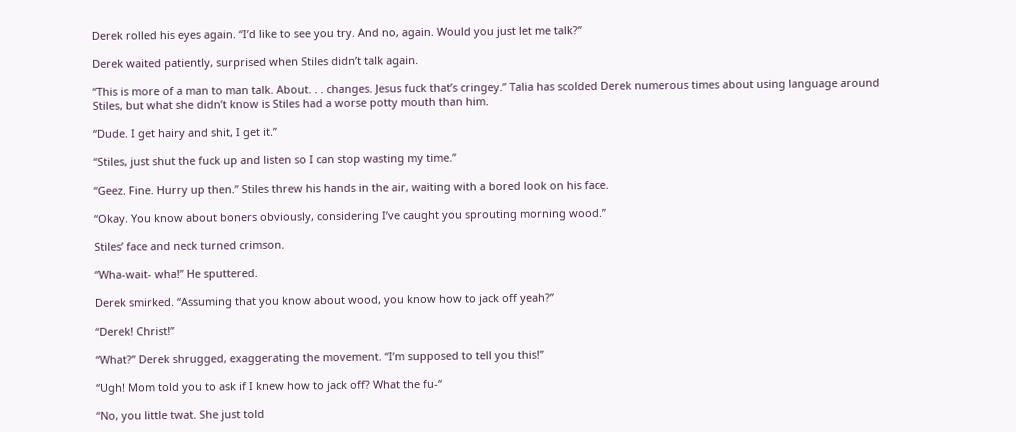Derek rolled his eyes again. “I’d like to see you try. And no, again. Would you just let me talk?”

Derek waited patiently, surprised when Stiles didn’t talk again.

“This is more of a man to man talk. About. . . changes. Jesus fuck that’s cringey.” Talia has scolded Derek numerous times about using language around Stiles, but what she didn’t know is Stiles had a worse potty mouth than him.

“Dude. I get hairy and shit, I get it.”

“Stiles, just shut the fuck up and listen so I can stop wasting my time.”

“Geez. Fine. Hurry up then.” Stiles threw his hands in the air, waiting with a bored look on his face.

“Okay. You know about boners obviously, considering I’ve caught you sprouting morning wood.”

Stiles’ face and neck turned crimson.

“Wha-wait- wha!” He sputtered.

Derek smirked. “Assuming that you know about wood, you know how to jack off yeah?”

“Derek! Christ!”

“What?” Derek shrugged, exaggerating the movement. “I’m supposed to tell you this!”

“Ugh! Mom told you to ask if I knew how to jack off? What the fu-“

“No, you little twat. She just told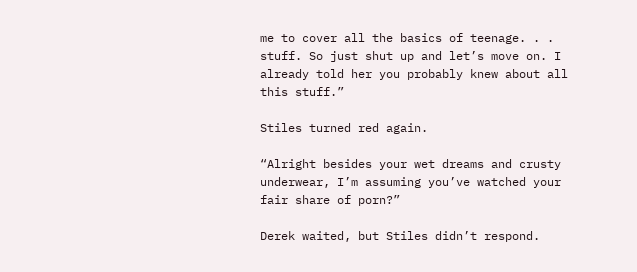me to cover all the basics of teenage. . . stuff. So just shut up and let’s move on. I already told her you probably knew about all this stuff.”

Stiles turned red again.

“Alright besides your wet dreams and crusty underwear, I’m assuming you’ve watched your fair share of porn?”

Derek waited, but Stiles didn’t respond.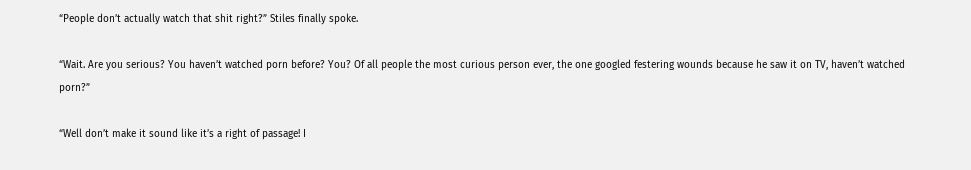“People don’t actually watch that shit right?” Stiles finally spoke.

“Wait. Are you serious? You haven’t watched porn before? You? Of all people the most curious person ever, the one googled festering wounds because he saw it on TV, haven’t watched porn?”

“Well don’t make it sound like it’s a right of passage! I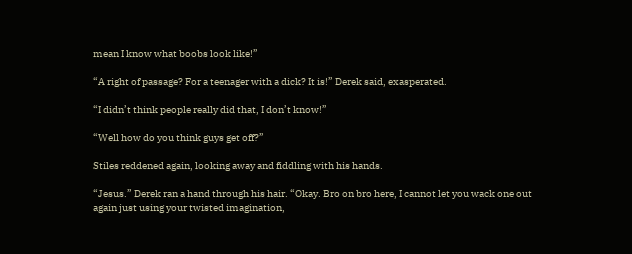mean I know what boobs look like!”

“A right of passage? For a teenager with a dick? It is!” Derek said, exasperated.

“I didn’t think people really did that, I don’t know!”

“Well how do you think guys get off?”

Stiles reddened again, looking away and fiddling with his hands.

“Jesus.” Derek ran a hand through his hair. “Okay. Bro on bro here, I cannot let you wack one out again just using your twisted imagination,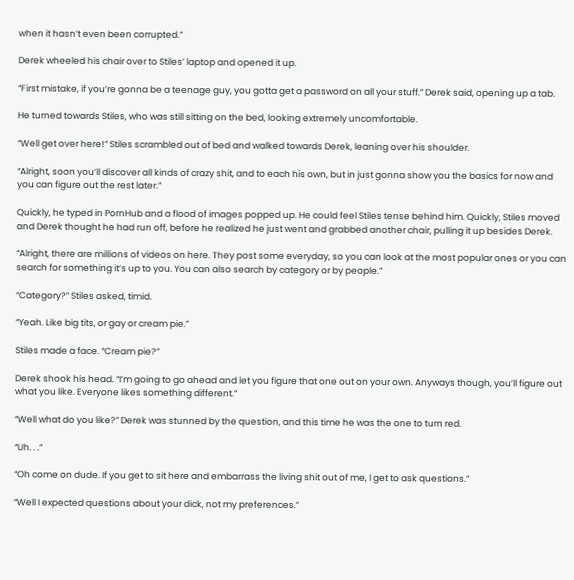when it hasn’t even been corrupted.”

Derek wheeled his chair over to Stiles’ laptop and opened it up.

“First mistake, if you’re gonna be a teenage guy, you gotta get a password on all your stuff.” Derek said, opening up a tab.

He turned towards Stiles, who was still sitting on the bed, looking extremely uncomfortable.

“Well get over here!” Stiles scrambled out of bed and walked towards Derek, leaning over his shoulder.

“Alright, soon you’ll discover all kinds of crazy shit, and to each his own, but in just gonna show you the basics for now and you can figure out the rest later.”

Quickly, he typed in PornHub and a flood of images popped up. He could feel Stiles tense behind him. Quickly, Stiles moved and Derek thought he had run off, before he realized he just went and grabbed another chair, pulling it up besides Derek.

“Alright, there are millions of videos on here. They post some everyday, so you can look at the most popular ones or you can search for something it’s up to you. You can also search by category or by people.”

“Category?” Stiles asked, timid.

“Yeah. Like big tits, or gay or cream pie.”

Stiles made a face. “Cream pie?”

Derek shook his head. “I’m going to go ahead and let you figure that one out on your own. Anyways though, you’ll figure out what you like. Everyone likes something different.”

“Well what do you like?” Derek was stunned by the question, and this time he was the one to turn red.

“Uh. . .”

“Oh come on dude. If you get to sit here and embarrass the living shit out of me, I get to ask questions.”

“Well I expected questions about your dick, not my preferences.”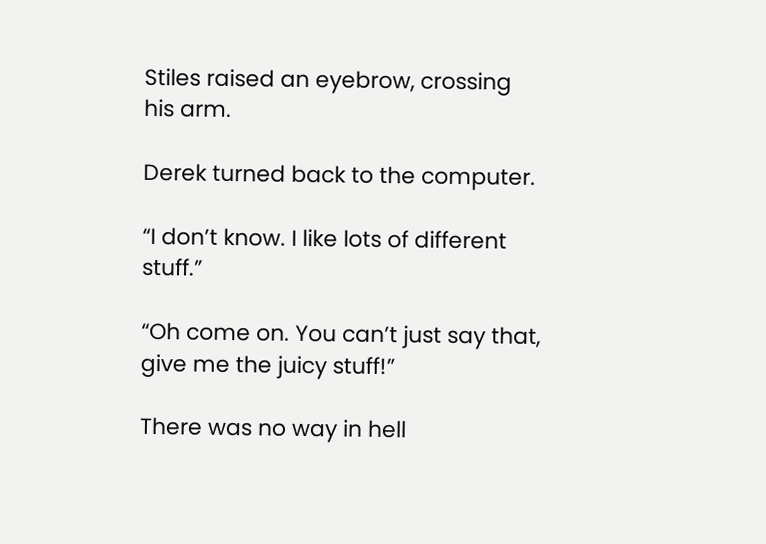Stiles raised an eyebrow, crossing his arm.

Derek turned back to the computer.

“I don’t know. I like lots of different stuff.”

“Oh come on. You can’t just say that, give me the juicy stuff!”

There was no way in hell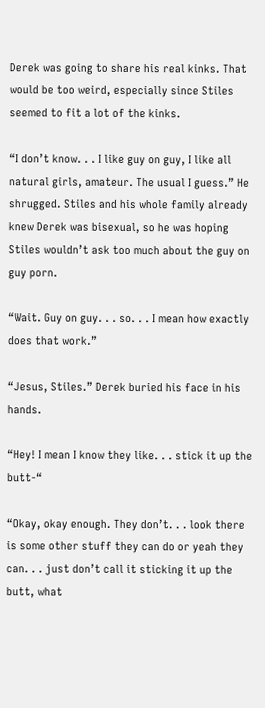Derek was going to share his real kinks. That would be too weird, especially since Stiles seemed to fit a lot of the kinks.

“I don’t know. . . I like guy on guy, I like all natural girls, amateur. The usual I guess.” He shrugged. Stiles and his whole family already knew Derek was bisexual, so he was hoping Stiles wouldn’t ask too much about the guy on guy porn.

“Wait. Guy on guy. . . so. . . I mean how exactly does that work.”

“Jesus, Stiles.” Derek buried his face in his hands.

“Hey! I mean I know they like. . . stick it up the butt-“

“Okay, okay enough. They don’t. . . look there is some other stuff they can do or yeah they can. . . just don’t call it sticking it up the butt, what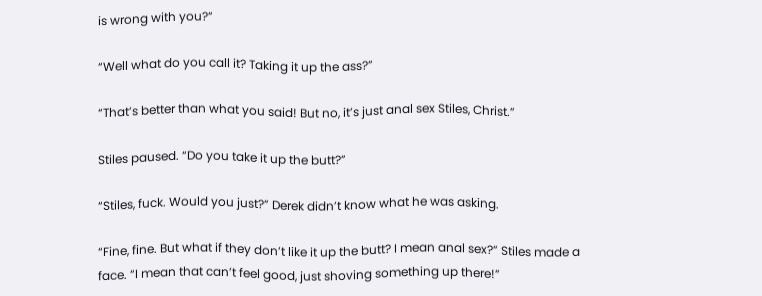is wrong with you?”

“Well what do you call it? Taking it up the ass?”

“That’s better than what you said! But no, it’s just anal sex Stiles, Christ.”

Stiles paused. “Do you take it up the butt?”

“Stiles, fuck. Would you just?” Derek didn’t know what he was asking.

“Fine, fine. But what if they don’t like it up the butt? I mean anal sex?” Stiles made a face. “I mean that can’t feel good, just shoving something up there!”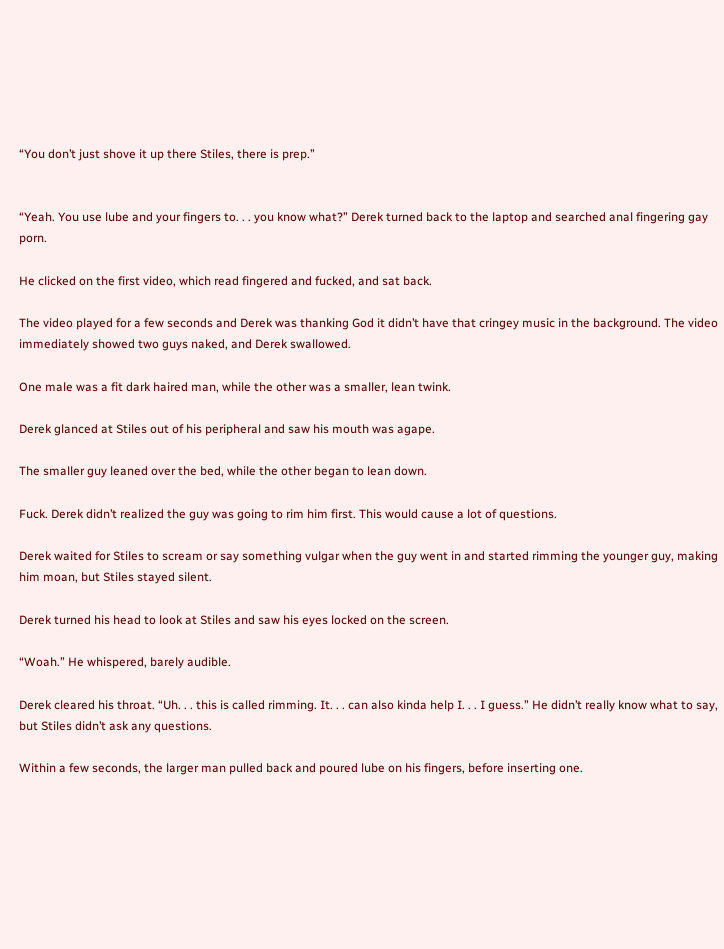“You don’t just shove it up there Stiles, there is prep.”


“Yeah. You use lube and your fingers to. . . you know what?” Derek turned back to the laptop and searched anal fingering gay porn.

He clicked on the first video, which read fingered and fucked, and sat back.

The video played for a few seconds and Derek was thanking God it didn’t have that cringey music in the background. The video immediately showed two guys naked, and Derek swallowed.

One male was a fit dark haired man, while the other was a smaller, lean twink.

Derek glanced at Stiles out of his peripheral and saw his mouth was agape.

The smaller guy leaned over the bed, while the other began to lean down.

Fuck. Derek didn’t realized the guy was going to rim him first. This would cause a lot of questions.

Derek waited for Stiles to scream or say something vulgar when the guy went in and started rimming the younger guy, making him moan, but Stiles stayed silent.

Derek turned his head to look at Stiles and saw his eyes locked on the screen.

“Woah.” He whispered, barely audible.

Derek cleared his throat. “Uh. . . this is called rimming. It. . . can also kinda help I. . . I guess.” He didn’t really know what to say, but Stiles didn’t ask any questions.

Within a few seconds, the larger man pulled back and poured lube on his fingers, before inserting one.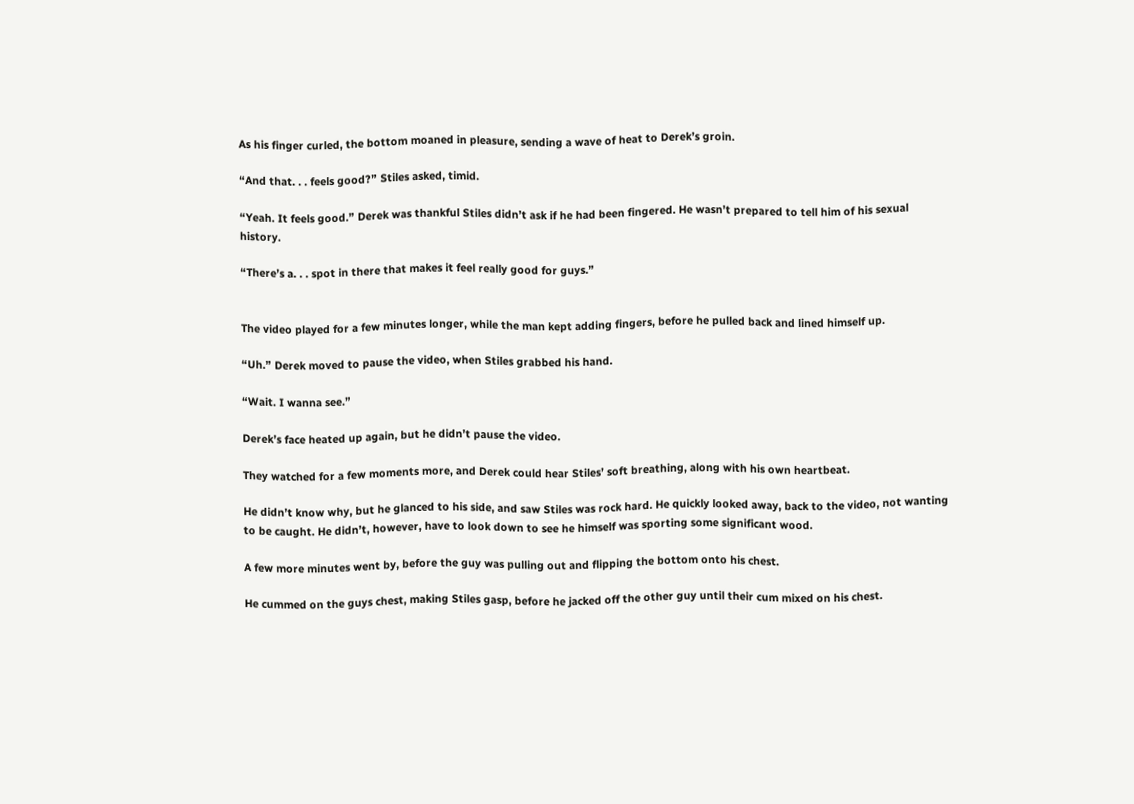As his finger curled, the bottom moaned in pleasure, sending a wave of heat to Derek’s groin.

“And that. . . feels good?” Stiles asked, timid.

“Yeah. It feels good.” Derek was thankful Stiles didn’t ask if he had been fingered. He wasn’t prepared to tell him of his sexual history.

“There’s a. . . spot in there that makes it feel really good for guys.”


The video played for a few minutes longer, while the man kept adding fingers, before he pulled back and lined himself up.

“Uh.” Derek moved to pause the video, when Stiles grabbed his hand.

“Wait. I wanna see.”

Derek’s face heated up again, but he didn’t pause the video.

They watched for a few moments more, and Derek could hear Stiles’ soft breathing, along with his own heartbeat.

He didn’t know why, but he glanced to his side, and saw Stiles was rock hard. He quickly looked away, back to the video, not wanting to be caught. He didn’t, however, have to look down to see he himself was sporting some significant wood.

A few more minutes went by, before the guy was pulling out and flipping the bottom onto his chest.

He cummed on the guys chest, making Stiles gasp, before he jacked off the other guy until their cum mixed on his chest.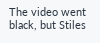The video went black, but Stiles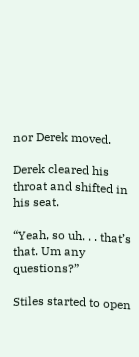nor Derek moved.

Derek cleared his throat and shifted in his seat.

“Yeah, so uh. . . that’s that. Um any questions?”

Stiles started to open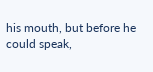his mouth, but before he could speak,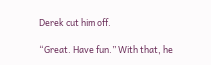Derek cut him off.

“Great. Have fun.” With that, he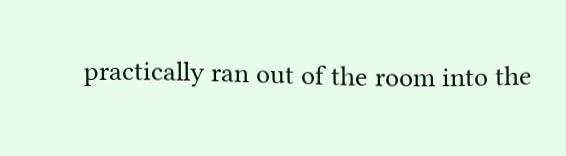practically ran out of the room into the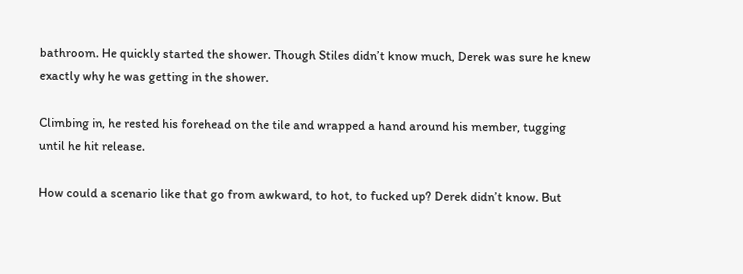bathroom. He quickly started the shower. Though Stiles didn’t know much, Derek was sure he knew exactly why he was getting in the shower.

Climbing in, he rested his forehead on the tile and wrapped a hand around his member, tugging until he hit release.

How could a scenario like that go from awkward, to hot, to fucked up? Derek didn’t know. But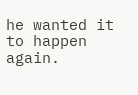he wanted it to happen again.